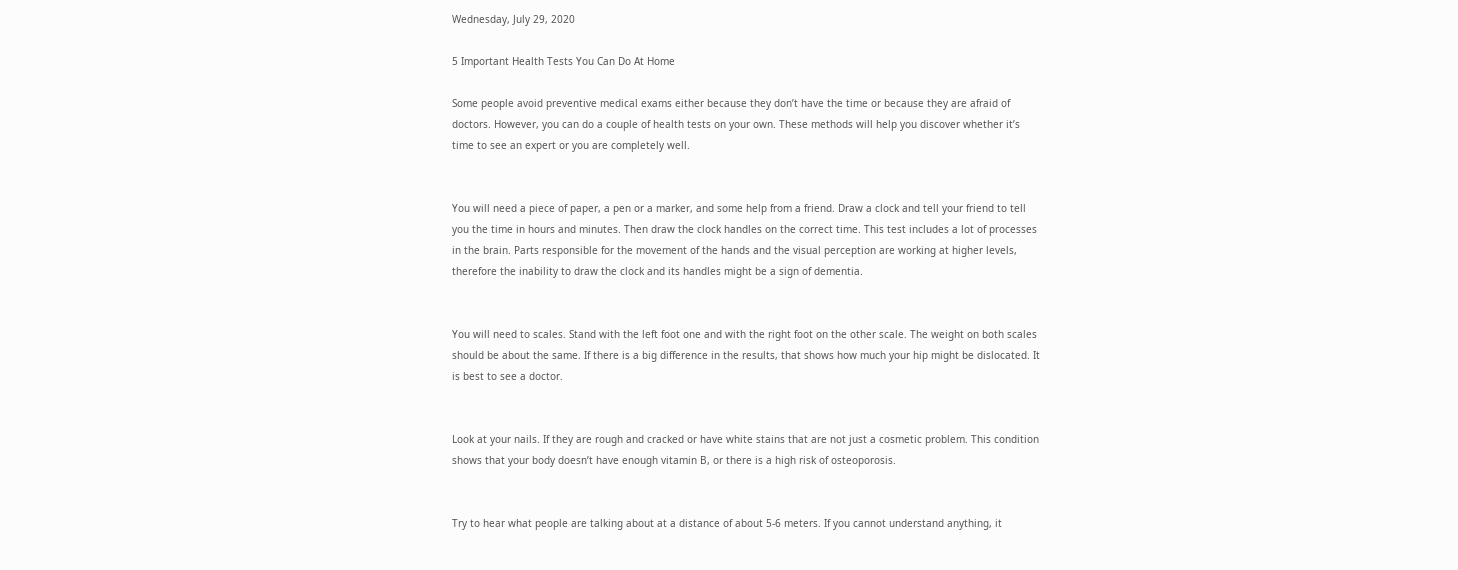Wednesday, July 29, 2020

5 Important Health Tests You Can Do At Home

Some people avoid preventive medical exams either because they don’t have the time or because they are afraid of doctors. However, you can do a couple of health tests on your own. These methods will help you discover whether it’s time to see an expert or you are completely well.


You will need a piece of paper, a pen or a marker, and some help from a friend. Draw a clock and tell your friend to tell you the time in hours and minutes. Then draw the clock handles on the correct time. This test includes a lot of processes in the brain. Parts responsible for the movement of the hands and the visual perception are working at higher levels, therefore the inability to draw the clock and its handles might be a sign of dementia.


You will need to scales. Stand with the left foot one and with the right foot on the other scale. The weight on both scales should be about the same. If there is a big difference in the results, that shows how much your hip might be dislocated. It is best to see a doctor.


Look at your nails. If they are rough and cracked or have white stains that are not just a cosmetic problem. This condition shows that your body doesn’t have enough vitamin B, or there is a high risk of osteoporosis.


Try to hear what people are talking about at a distance of about 5-6 meters. If you cannot understand anything, it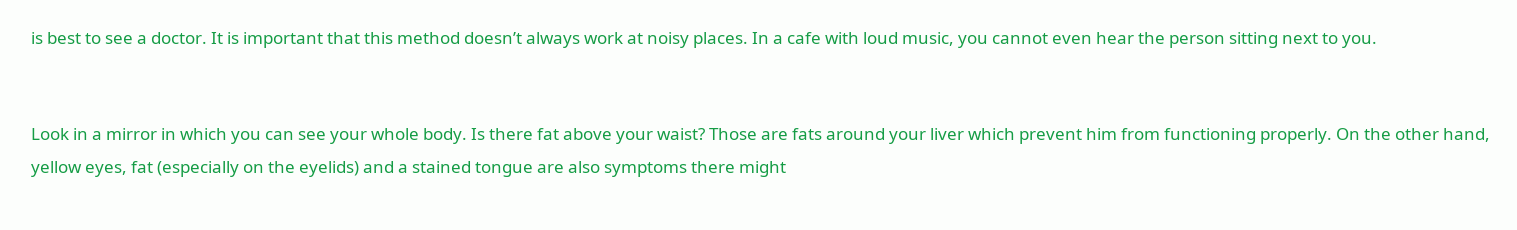is best to see a doctor. It is important that this method doesn’t always work at noisy places. In a cafe with loud music, you cannot even hear the person sitting next to you.


Look in a mirror in which you can see your whole body. Is there fat above your waist? Those are fats around your liver which prevent him from functioning properly. On the other hand, yellow eyes, fat (especially on the eyelids) and a stained tongue are also symptoms there might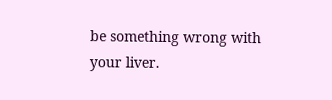be something wrong with your liver.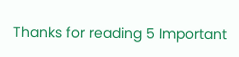Thanks for reading 5 Important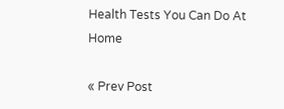Health Tests You Can Do At Home

« Prev Post